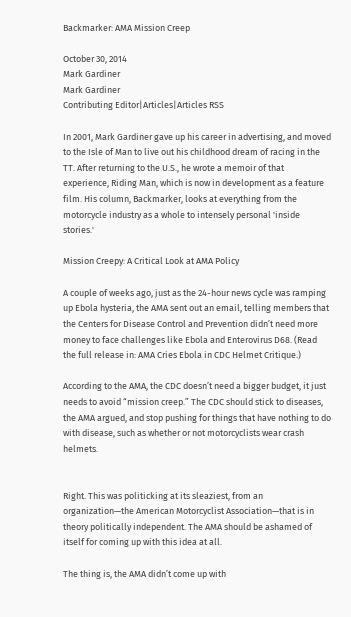Backmarker: AMA Mission Creep

October 30, 2014
Mark Gardiner
Mark Gardiner
Contributing Editor|Articles|Articles RSS

In 2001, Mark Gardiner gave up his career in advertising, and moved to the Isle of Man to live out his childhood dream of racing in the TT. After returning to the U.S., he wrote a memoir of that experience, Riding Man, which is now in development as a feature film. His column, Backmarker, looks at everything from the motorcycle industry as a whole to intensely personal 'inside stories.'

Mission Creepy: A Critical Look at AMA Policy

A couple of weeks ago, just as the 24-hour news cycle was ramping up Ebola hysteria, the AMA sent out an email, telling members that the Centers for Disease Control and Prevention didn’t need more money to face challenges like Ebola and Enterovirus D68. (Read the full release in: AMA Cries Ebola in CDC Helmet Critique.)

According to the AMA, the CDC doesn’t need a bigger budget, it just needs to avoid “mission creep.” The CDC should stick to diseases, the AMA argued, and stop pushing for things that have nothing to do with disease, such as whether or not motorcyclists wear crash helmets.


Right. This was politicking at its sleaziest, from an organization—the American Motorcyclist Association—that is in theory politically independent. The AMA should be ashamed of itself for coming up with this idea at all.

The thing is, the AMA didn’t come up with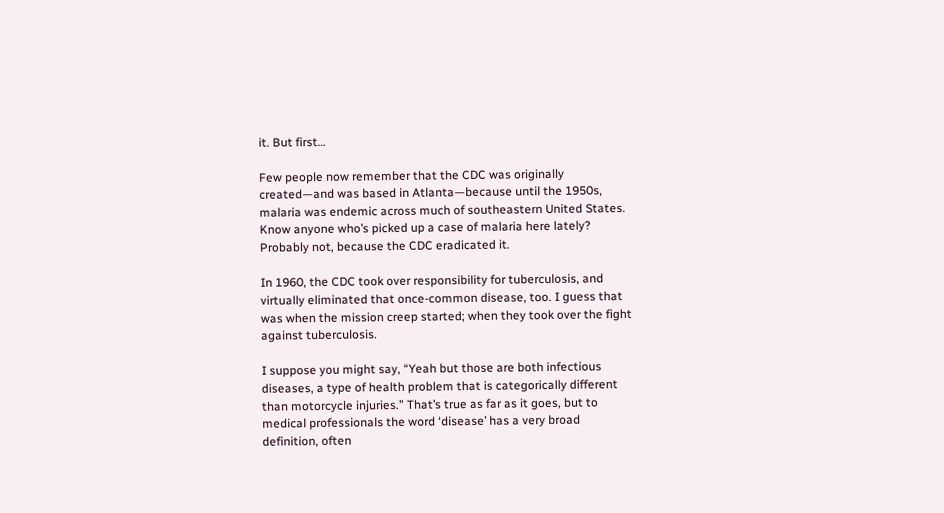it. But first…

Few people now remember that the CDC was originally created—and was based in Atlanta—because until the 1950s, malaria was endemic across much of southeastern United States. Know anyone who’s picked up a case of malaria here lately? Probably not, because the CDC eradicated it.

In 1960, the CDC took over responsibility for tuberculosis, and virtually eliminated that once-common disease, too. I guess that was when the mission creep started; when they took over the fight against tuberculosis.

I suppose you might say, “Yeah but those are both infectious diseases, a type of health problem that is categorically different than motorcycle injuries.” That’s true as far as it goes, but to medical professionals the word ‘disease’ has a very broad definition, often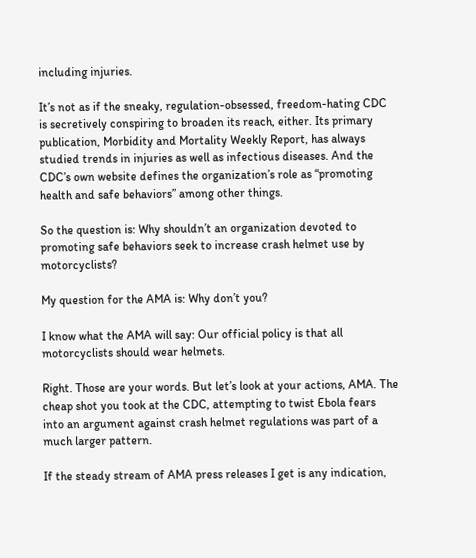including injuries.

It’s not as if the sneaky, regulation-obsessed, freedom-hating CDC is secretively conspiring to broaden its reach, either. Its primary publication, Morbidity and Mortality Weekly Report, has always studied trends in injuries as well as infectious diseases. And the CDC’s own website defines the organization’s role as “promoting health and safe behaviors” among other things.

So the question is: Why shouldn’t an organization devoted to promoting safe behaviors seek to increase crash helmet use by motorcyclists?

My question for the AMA is: Why don’t you?

I know what the AMA will say: Our official policy is that all motorcyclists should wear helmets.

Right. Those are your words. But let’s look at your actions, AMA. The cheap shot you took at the CDC, attempting to twist Ebola fears into an argument against crash helmet regulations was part of a much larger pattern.

If the steady stream of AMA press releases I get is any indication,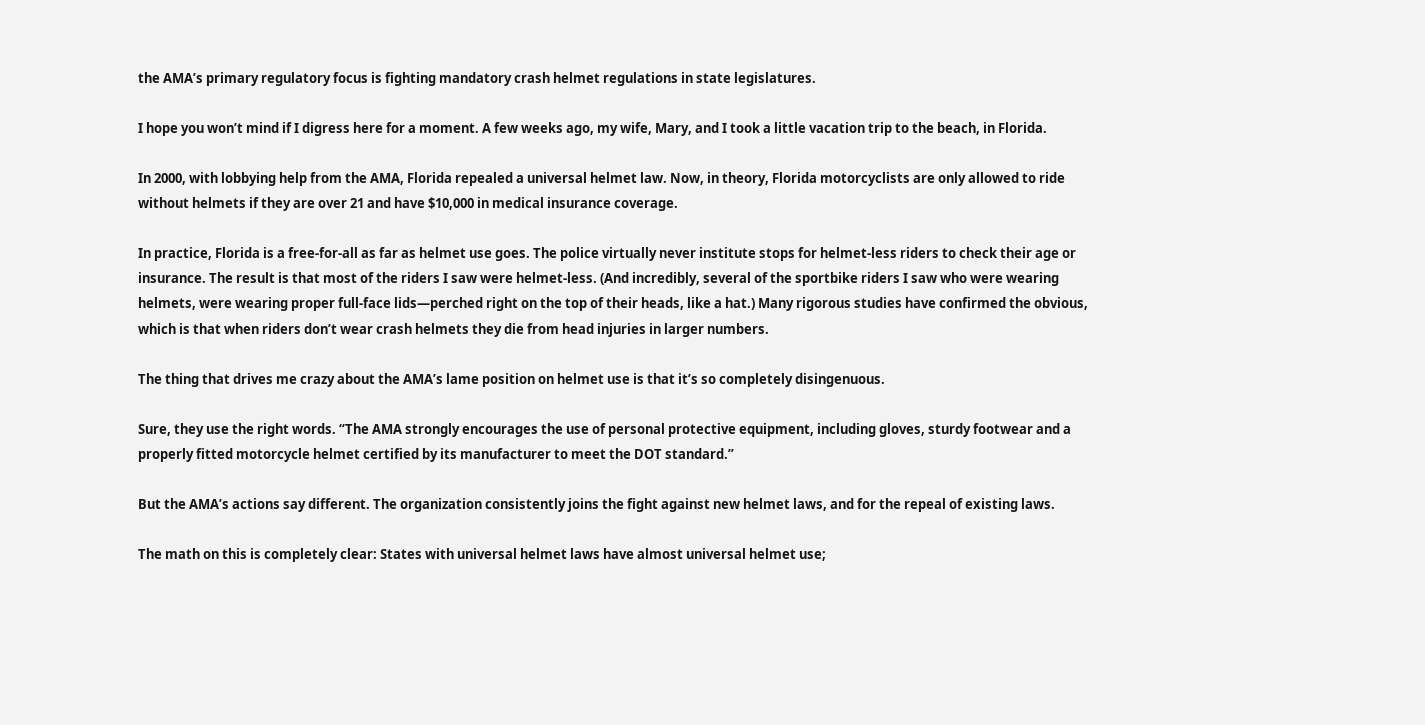the AMA’s primary regulatory focus is fighting mandatory crash helmet regulations in state legislatures.

I hope you won’t mind if I digress here for a moment. A few weeks ago, my wife, Mary, and I took a little vacation trip to the beach, in Florida.

In 2000, with lobbying help from the AMA, Florida repealed a universal helmet law. Now, in theory, Florida motorcyclists are only allowed to ride without helmets if they are over 21 and have $10,000 in medical insurance coverage.

In practice, Florida is a free-for-all as far as helmet use goes. The police virtually never institute stops for helmet-less riders to check their age or insurance. The result is that most of the riders I saw were helmet-less. (And incredibly, several of the sportbike riders I saw who were wearing helmets, were wearing proper full-face lids—perched right on the top of their heads, like a hat.) Many rigorous studies have confirmed the obvious, which is that when riders don’t wear crash helmets they die from head injuries in larger numbers.

The thing that drives me crazy about the AMA’s lame position on helmet use is that it’s so completely disingenuous.

Sure, they use the right words. “The AMA strongly encourages the use of personal protective equipment, including gloves, sturdy footwear and a properly fitted motorcycle helmet certified by its manufacturer to meet the DOT standard.”

But the AMA’s actions say different. The organization consistently joins the fight against new helmet laws, and for the repeal of existing laws.

The math on this is completely clear: States with universal helmet laws have almost universal helmet use;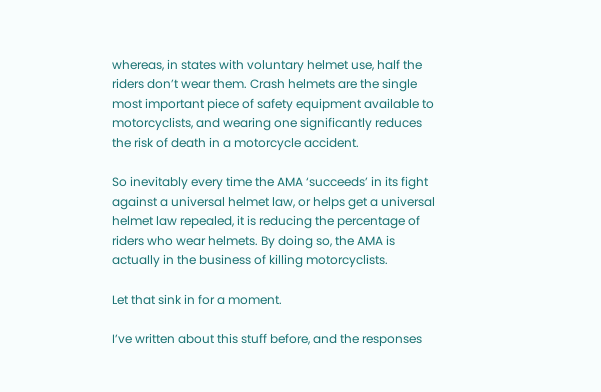whereas, in states with voluntary helmet use, half the riders don’t wear them. Crash helmets are the single most important piece of safety equipment available to motorcyclists, and wearing one significantly reduces the risk of death in a motorcycle accident.

So inevitably every time the AMA ‘succeeds’ in its fight against a universal helmet law, or helps get a universal helmet law repealed, it is reducing the percentage of riders who wear helmets. By doing so, the AMA is actually in the business of killing motorcyclists.

Let that sink in for a moment.

I’ve written about this stuff before, and the responses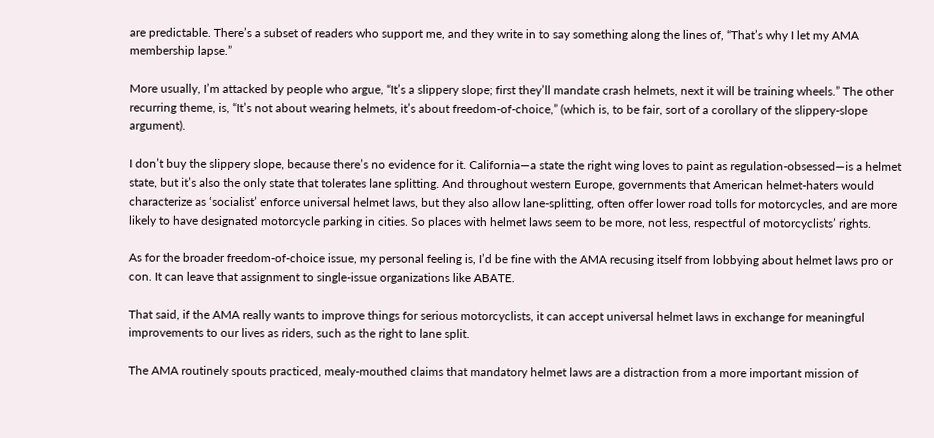are predictable. There’s a subset of readers who support me, and they write in to say something along the lines of, “That’s why I let my AMA membership lapse.”

More usually, I’m attacked by people who argue, “It’s a slippery slope; first they’ll mandate crash helmets, next it will be training wheels.” The other recurring theme, is, “It’s not about wearing helmets, it’s about freedom-of-choice,” (which is, to be fair, sort of a corollary of the slippery-slope argument).

I don’t buy the slippery slope, because there’s no evidence for it. California—a state the right wing loves to paint as regulation-obsessed—is a helmet state, but it’s also the only state that tolerates lane splitting. And throughout western Europe, governments that American helmet-haters would characterize as ‘socialist’ enforce universal helmet laws, but they also allow lane-splitting, often offer lower road tolls for motorcycles, and are more likely to have designated motorcycle parking in cities. So places with helmet laws seem to be more, not less, respectful of motorcyclists’ rights.

As for the broader freedom-of-choice issue, my personal feeling is, I’d be fine with the AMA recusing itself from lobbying about helmet laws pro or con. It can leave that assignment to single-issue organizations like ABATE.

That said, if the AMA really wants to improve things for serious motorcyclists, it can accept universal helmet laws in exchange for meaningful improvements to our lives as riders, such as the right to lane split.

The AMA routinely spouts practiced, mealy-mouthed claims that mandatory helmet laws are a distraction from a more important mission of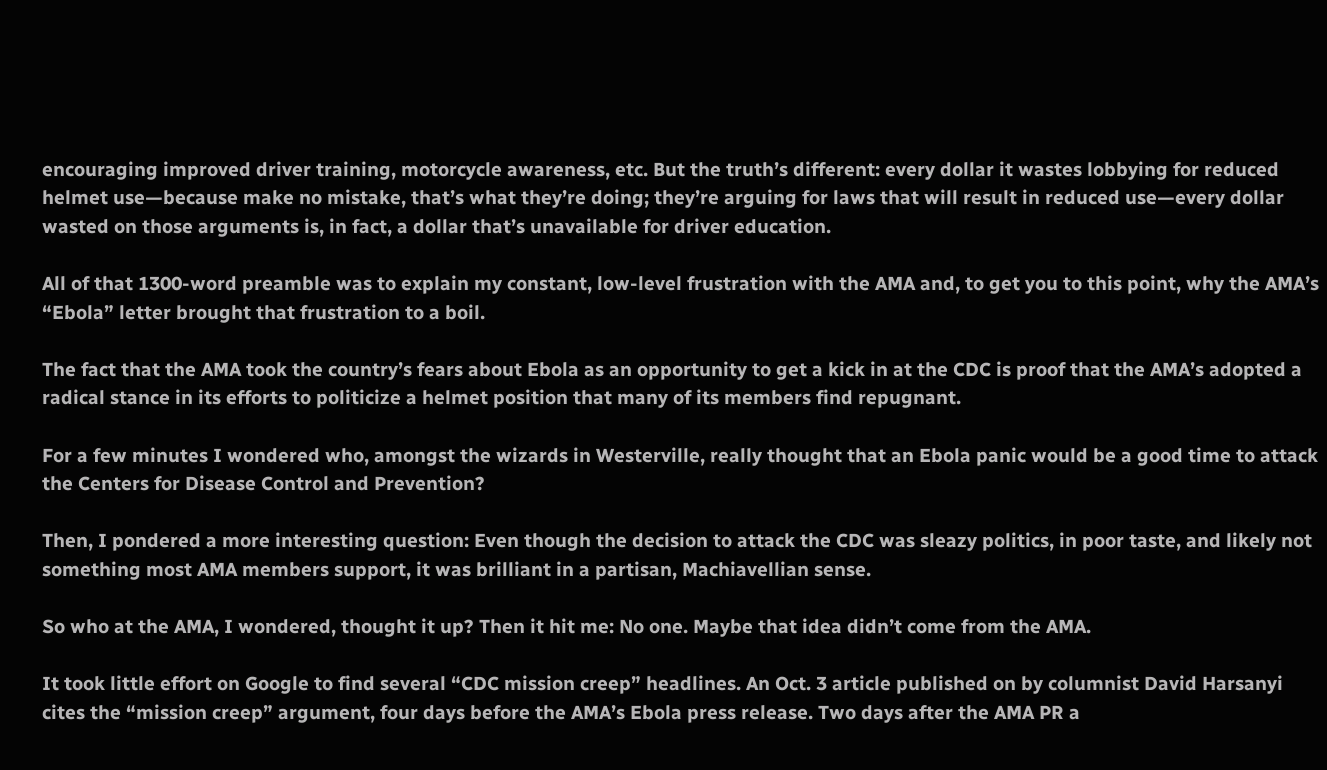encouraging improved driver training, motorcycle awareness, etc. But the truth’s different: every dollar it wastes lobbying for reduced helmet use—because make no mistake, that’s what they’re doing; they’re arguing for laws that will result in reduced use—every dollar wasted on those arguments is, in fact, a dollar that’s unavailable for driver education.

All of that 1300-word preamble was to explain my constant, low-level frustration with the AMA and, to get you to this point, why the AMA’s “Ebola” letter brought that frustration to a boil.

The fact that the AMA took the country’s fears about Ebola as an opportunity to get a kick in at the CDC is proof that the AMA’s adopted a radical stance in its efforts to politicize a helmet position that many of its members find repugnant.

For a few minutes I wondered who, amongst the wizards in Westerville, really thought that an Ebola panic would be a good time to attack the Centers for Disease Control and Prevention?

Then, I pondered a more interesting question: Even though the decision to attack the CDC was sleazy politics, in poor taste, and likely not something most AMA members support, it was brilliant in a partisan, Machiavellian sense.

So who at the AMA, I wondered, thought it up? Then it hit me: No one. Maybe that idea didn’t come from the AMA.

It took little effort on Google to find several “CDC mission creep” headlines. An Oct. 3 article published on by columnist David Harsanyi cites the “mission creep” argument, four days before the AMA’s Ebola press release. Two days after the AMA PR a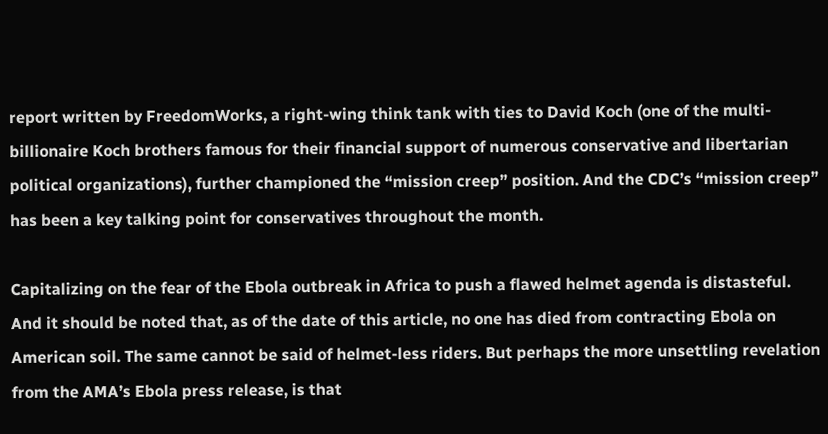report written by FreedomWorks, a right-wing think tank with ties to David Koch (one of the multi-billionaire Koch brothers famous for their financial support of numerous conservative and libertarian political organizations), further championed the “mission creep” position. And the CDC’s “mission creep” has been a key talking point for conservatives throughout the month.

Capitalizing on the fear of the Ebola outbreak in Africa to push a flawed helmet agenda is distasteful. And it should be noted that, as of the date of this article, no one has died from contracting Ebola on American soil. The same cannot be said of helmet-less riders. But perhaps the more unsettling revelation from the AMA’s Ebola press release, is that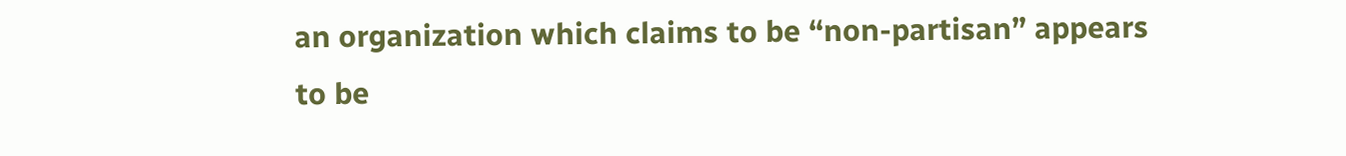an organization which claims to be “non-partisan” appears to be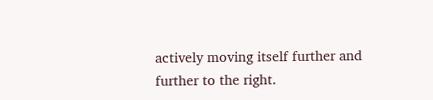actively moving itself further and further to the right.